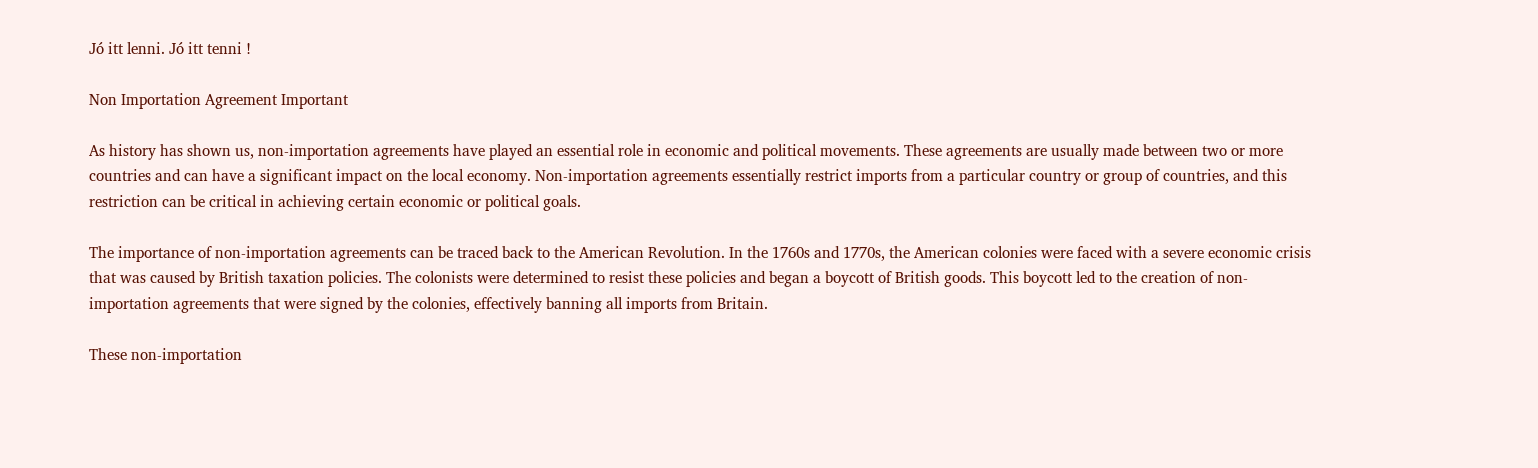Jó itt lenni. Jó itt tenni !

Non Importation Agreement Important

As history has shown us, non-importation agreements have played an essential role in economic and political movements. These agreements are usually made between two or more countries and can have a significant impact on the local economy. Non-importation agreements essentially restrict imports from a particular country or group of countries, and this restriction can be critical in achieving certain economic or political goals.

The importance of non-importation agreements can be traced back to the American Revolution. In the 1760s and 1770s, the American colonies were faced with a severe economic crisis that was caused by British taxation policies. The colonists were determined to resist these policies and began a boycott of British goods. This boycott led to the creation of non-importation agreements that were signed by the colonies, effectively banning all imports from Britain.

These non-importation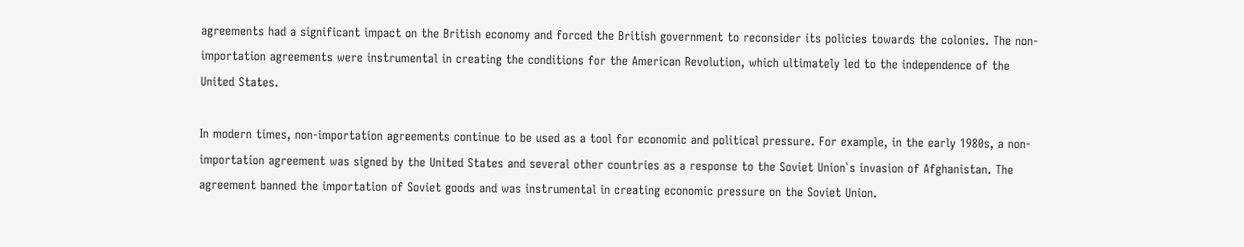agreements had a significant impact on the British economy and forced the British government to reconsider its policies towards the colonies. The non-importation agreements were instrumental in creating the conditions for the American Revolution, which ultimately led to the independence of the United States.

In modern times, non-importation agreements continue to be used as a tool for economic and political pressure. For example, in the early 1980s, a non-importation agreement was signed by the United States and several other countries as a response to the Soviet Union`s invasion of Afghanistan. The agreement banned the importation of Soviet goods and was instrumental in creating economic pressure on the Soviet Union.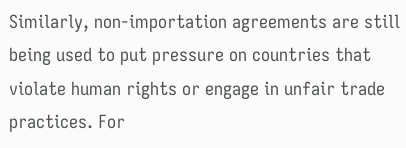Similarly, non-importation agreements are still being used to put pressure on countries that violate human rights or engage in unfair trade practices. For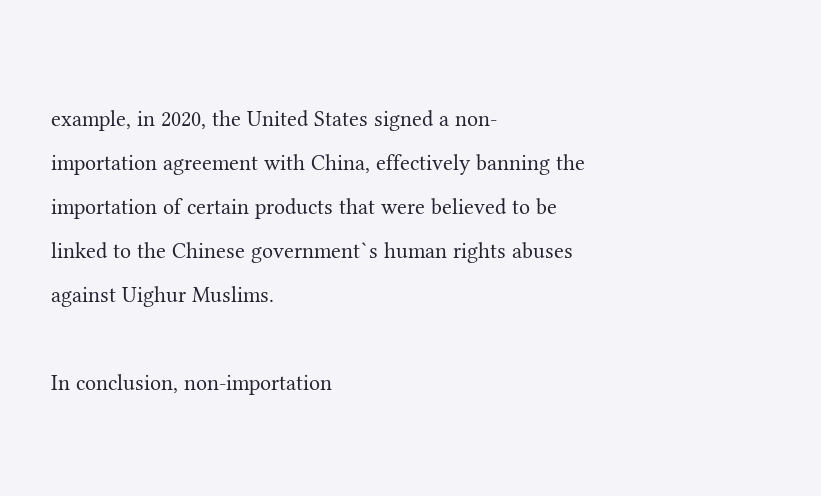example, in 2020, the United States signed a non-importation agreement with China, effectively banning the importation of certain products that were believed to be linked to the Chinese government`s human rights abuses against Uighur Muslims.

In conclusion, non-importation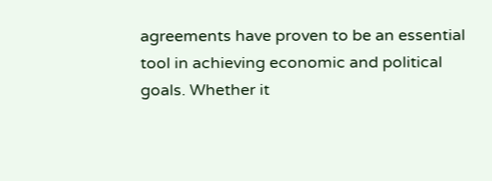agreements have proven to be an essential tool in achieving economic and political goals. Whether it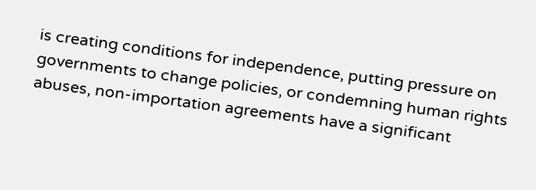is creating conditions for independence, putting pressure on governments to change policies, or condemning human rights abuses, non-importation agreements have a significant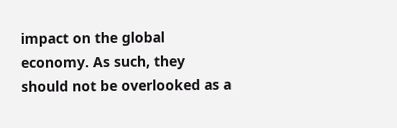impact on the global economy. As such, they should not be overlooked as a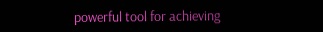powerful tool for achieving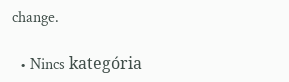change.

  • Nincs kategória